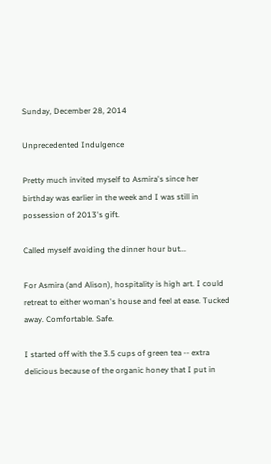Sunday, December 28, 2014

Unprecedented Indulgence

Pretty much invited myself to Asmira's since her birthday was earlier in the week and I was still in possession of 2013's gift.

Called myself avoiding the dinner hour but...

For Asmira (and Alison), hospitality is high art. I could retreat to either woman's house and feel at ease. Tucked away. Comfortable. Safe.

I started off with the 3.5 cups of green tea -- extra delicious because of the organic honey that I put in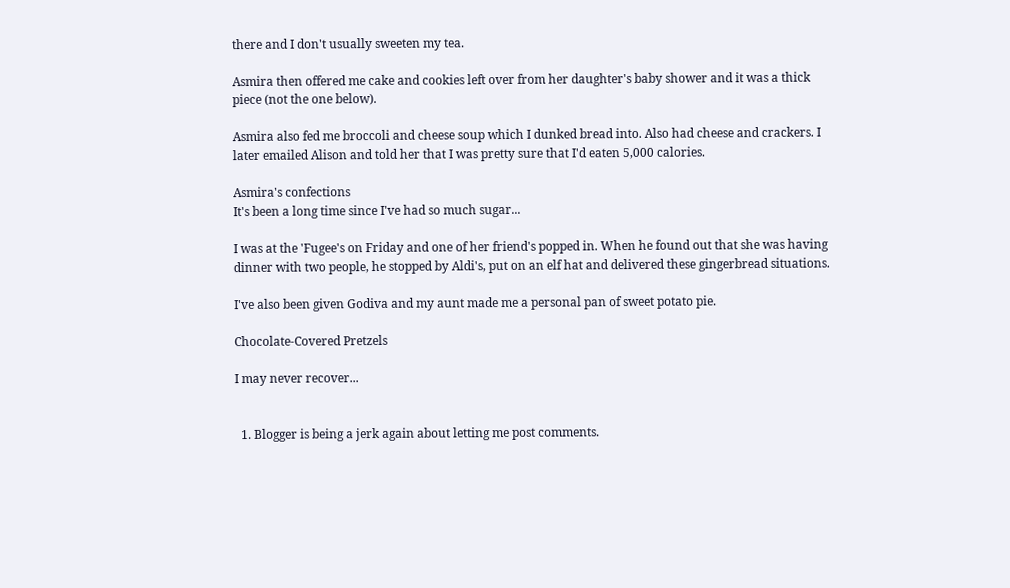there and I don't usually sweeten my tea.

Asmira then offered me cake and cookies left over from her daughter's baby shower and it was a thick piece (not the one below).

Asmira also fed me broccoli and cheese soup which I dunked bread into. Also had cheese and crackers. I later emailed Alison and told her that I was pretty sure that I'd eaten 5,000 calories.

Asmira's confections
It's been a long time since I've had so much sugar...

I was at the 'Fugee's on Friday and one of her friend's popped in. When he found out that she was having dinner with two people, he stopped by Aldi's, put on an elf hat and delivered these gingerbread situations.

I've also been given Godiva and my aunt made me a personal pan of sweet potato pie.

Chocolate-Covered Pretzels

I may never recover...


  1. Blogger is being a jerk again about letting me post comments.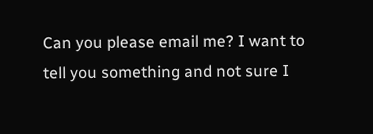Can you please email me? I want to tell you something and not sure I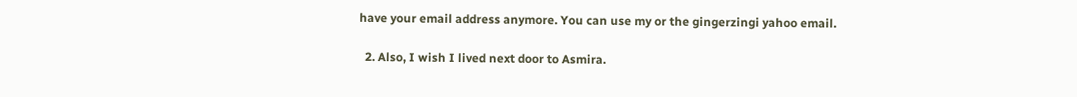have your email address anymore. You can use my or the gingerzingi yahoo email.

  2. Also, I wish I lived next door to Asmira.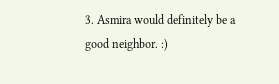3. Asmira would definitely be a good neighbor. :)